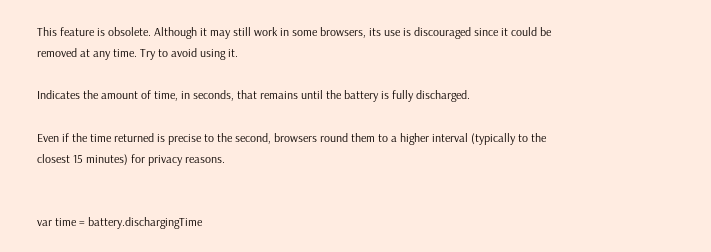This feature is obsolete. Although it may still work in some browsers, its use is discouraged since it could be removed at any time. Try to avoid using it.

Indicates the amount of time, in seconds, that remains until the battery is fully discharged.

Even if the time returned is precise to the second, browsers round them to a higher interval (typically to the closest 15 minutes) for privacy reasons.


var time = battery.dischargingTime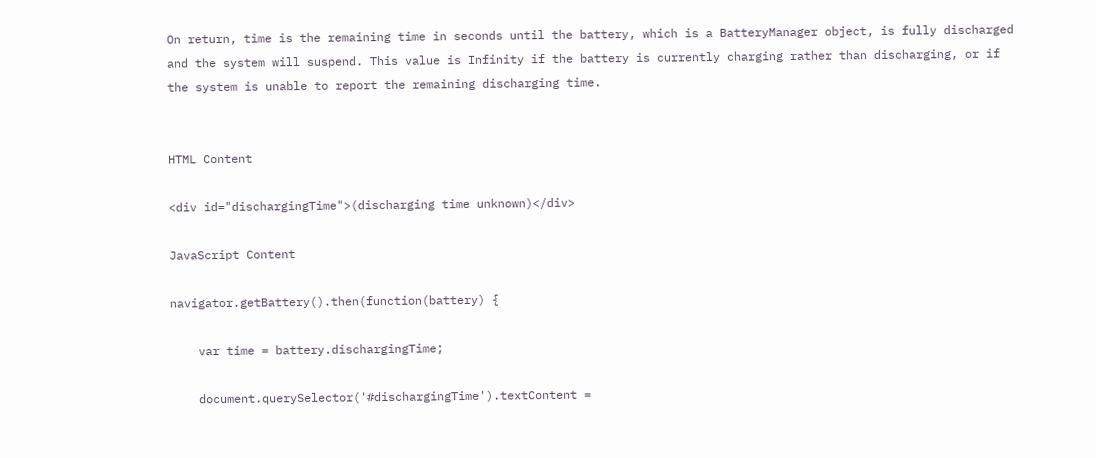On return, time is the remaining time in seconds until the battery, which is a BatteryManager object, is fully discharged and the system will suspend. This value is Infinity if the battery is currently charging rather than discharging, or if the system is unable to report the remaining discharging time.


HTML Content

<div id="dischargingTime">(discharging time unknown)</div>

JavaScript Content

navigator.getBattery().then(function(battery) {

    var time = battery.dischargingTime;

    document.querySelector('#dischargingTime').textContent =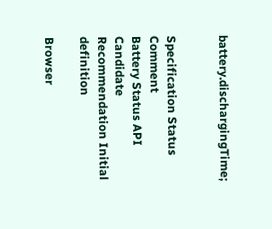battery.dischargingTime;


Specification Status Comment
Battery Status API Candidate Recommendation Initial definition

Browser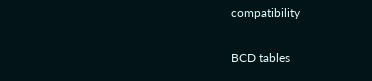compatibility

BCD tables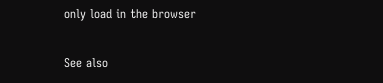only load in the browser

See also